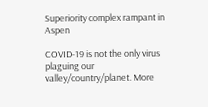Superiority complex rampant in Aspen

COVID-19 is not the only virus plaguing our valley/country/planet. More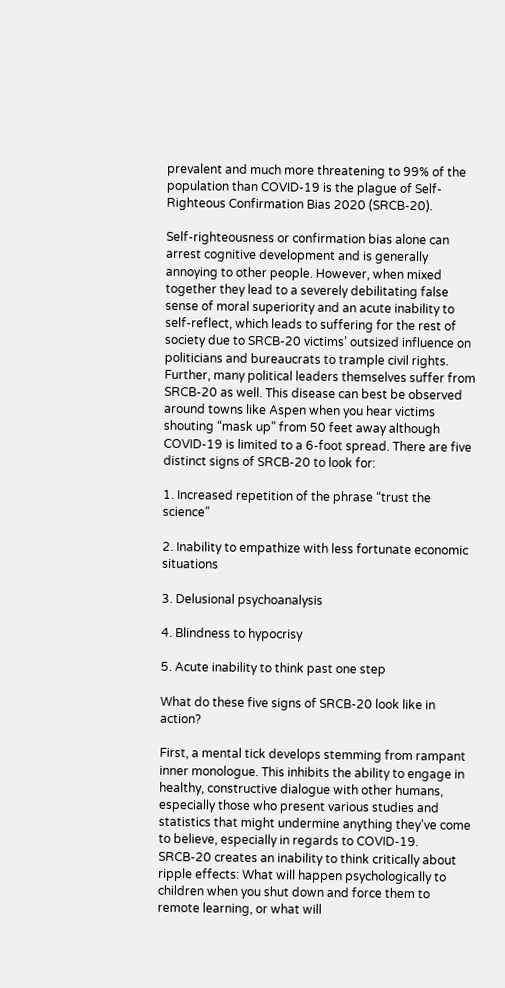prevalent and much more threatening to 99% of the population than COVID-19 is the plague of Self-Righteous Confirmation Bias 2020 (SRCB-20).

Self-righteousness or confirmation bias alone can arrest cognitive development and is generally annoying to other people. However, when mixed together they lead to a severely debilitating false sense of moral superiority and an acute inability to self-reflect, which leads to suffering for the rest of society due to SRCB-20 victims’ outsized influence on politicians and bureaucrats to trample civil rights. Further, many political leaders themselves suffer from SRCB-20 as well. This disease can best be observed around towns like Aspen when you hear victims shouting “mask up” from 50 feet away although COVID-19 is limited to a 6-foot spread. There are five distinct signs of SRCB-20 to look for:

1. Increased repetition of the phrase “trust the science”

2. Inability to empathize with less fortunate economic situations

3. Delusional psychoanalysis

4. Blindness to hypocrisy

5. Acute inability to think past one step

What do these five signs of SRCB-20 look like in action?

First, a mental tick develops stemming from rampant inner monologue. This inhibits the ability to engage in healthy, constructive dialogue with other humans, especially those who present various studies and statistics that might undermine anything they’ve come to believe, especially in regards to COVID-19. SRCB-20 creates an inability to think critically about ripple effects: What will happen psychologically to children when you shut down and force them to remote learning, or what will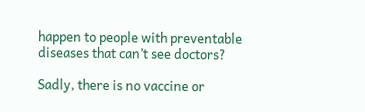happen to people with preventable diseases that can’t see doctors?

Sadly, there is no vaccine or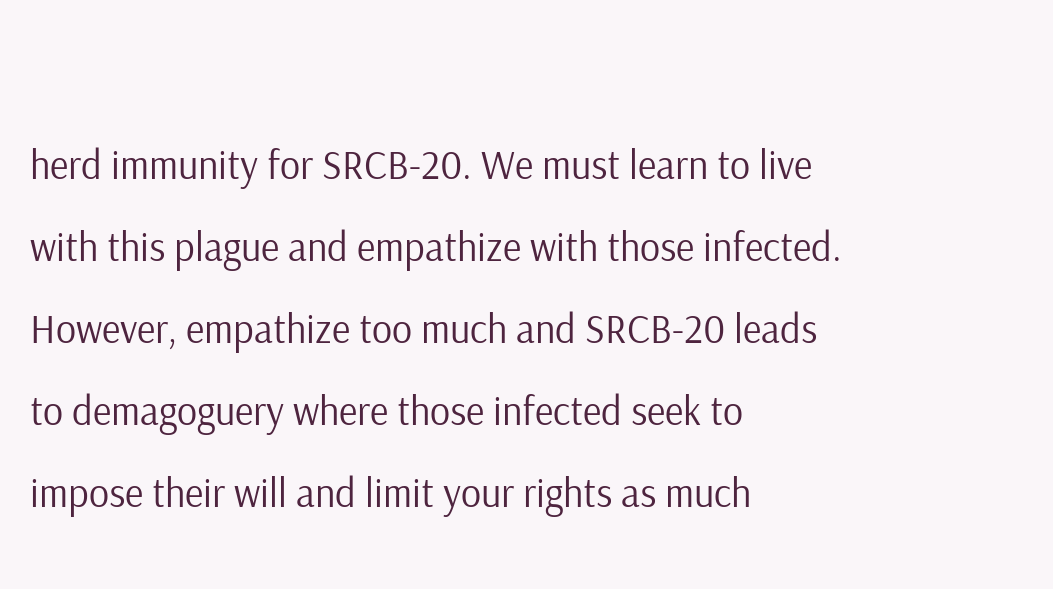herd immunity for SRCB-20. We must learn to live with this plague and empathize with those infected. However, empathize too much and SRCB-20 leads to demagoguery where those infected seek to impose their will and limit your rights as much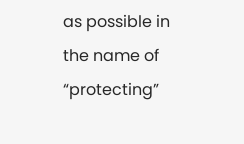as possible in the name of “protecting”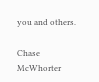you and others.

Chase McWhorter